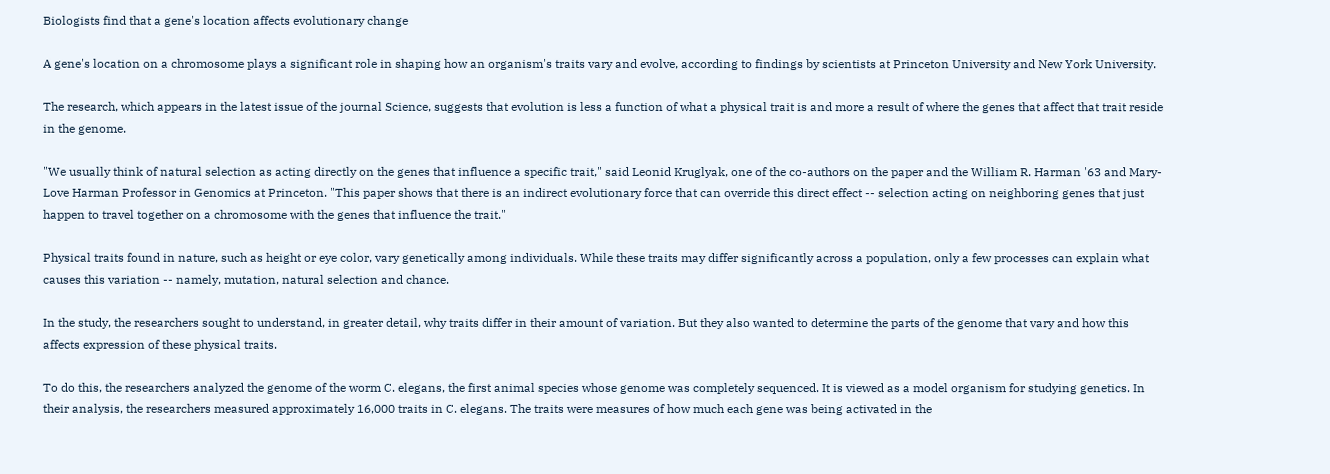Biologists find that a gene's location affects evolutionary change

A gene's location on a chromosome plays a significant role in shaping how an organism's traits vary and evolve, according to findings by scientists at Princeton University and New York University.

The research, which appears in the latest issue of the journal Science, suggests that evolution is less a function of what a physical trait is and more a result of where the genes that affect that trait reside in the genome.

"We usually think of natural selection as acting directly on the genes that influence a specific trait," said Leonid Kruglyak, one of the co-authors on the paper and the William R. Harman '63 and Mary-Love Harman Professor in Genomics at Princeton. "This paper shows that there is an indirect evolutionary force that can override this direct effect -- selection acting on neighboring genes that just happen to travel together on a chromosome with the genes that influence the trait."

Physical traits found in nature, such as height or eye color, vary genetically among individuals. While these traits may differ significantly across a population, only a few processes can explain what causes this variation -- namely, mutation, natural selection and chance.

In the study, the researchers sought to understand, in greater detail, why traits differ in their amount of variation. But they also wanted to determine the parts of the genome that vary and how this affects expression of these physical traits.

To do this, the researchers analyzed the genome of the worm C. elegans, the first animal species whose genome was completely sequenced. It is viewed as a model organism for studying genetics. In their analysis, the researchers measured approximately 16,000 traits in C. elegans. The traits were measures of how much each gene was being activated in the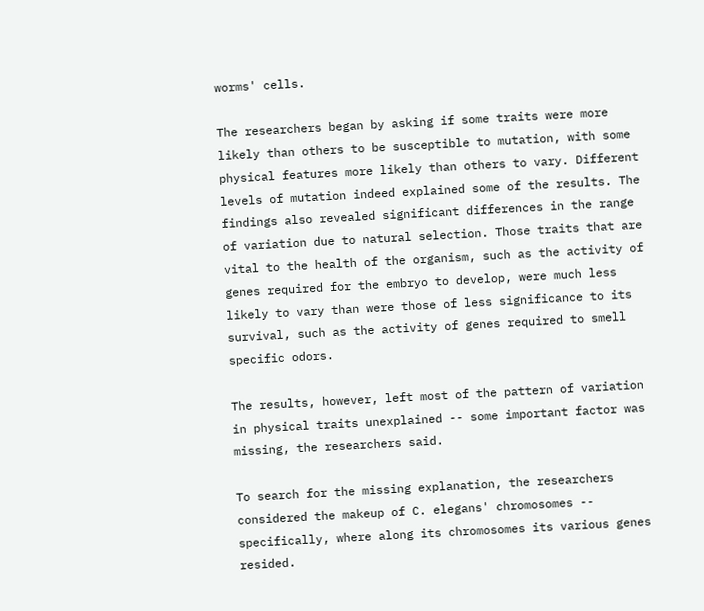worms' cells.

The researchers began by asking if some traits were more likely than others to be susceptible to mutation, with some physical features more likely than others to vary. Different levels of mutation indeed explained some of the results. The findings also revealed significant differences in the range of variation due to natural selection. Those traits that are vital to the health of the organism, such as the activity of genes required for the embryo to develop, were much less likely to vary than were those of less significance to its survival, such as the activity of genes required to smell specific odors.

The results, however, left most of the pattern of variation in physical traits unexplained -- some important factor was missing, the researchers said.

To search for the missing explanation, the researchers considered the makeup of C. elegans' chromosomes -- specifically, where along its chromosomes its various genes resided.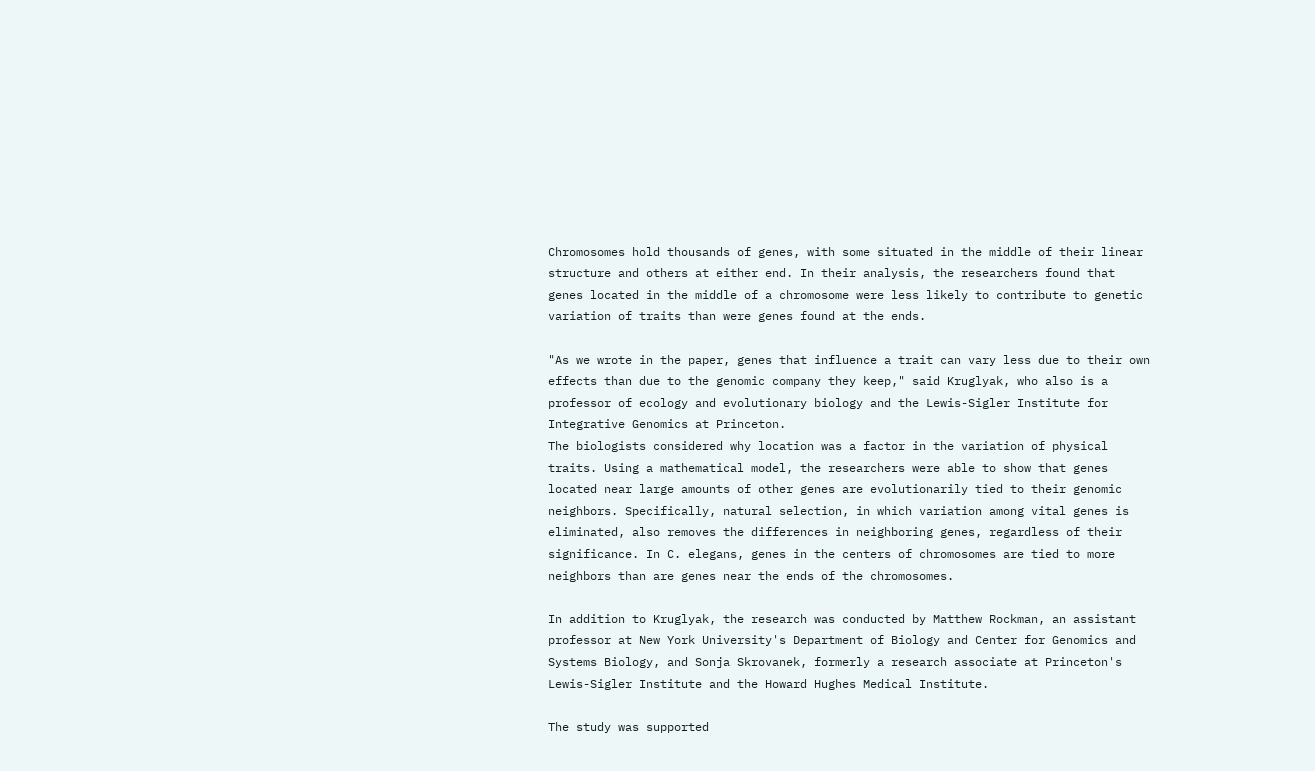Chromosomes hold thousands of genes, with some situated in the middle of their linear structure and others at either end. In their analysis, the researchers found that genes located in the middle of a chromosome were less likely to contribute to genetic variation of traits than were genes found at the ends.

"As we wrote in the paper, genes that influence a trait can vary less due to their own effects than due to the genomic company they keep," said Kruglyak, who also is a professor of ecology and evolutionary biology and the Lewis-Sigler Institute for Integrative Genomics at Princeton.
The biologists considered why location was a factor in the variation of physical traits. Using a mathematical model, the researchers were able to show that genes located near large amounts of other genes are evolutionarily tied to their genomic neighbors. Specifically, natural selection, in which variation among vital genes is eliminated, also removes the differences in neighboring genes, regardless of their significance. In C. elegans, genes in the centers of chromosomes are tied to more neighbors than are genes near the ends of the chromosomes.

In addition to Kruglyak, the research was conducted by Matthew Rockman, an assistant professor at New York University's Department of Biology and Center for Genomics and Systems Biology, and Sonja Skrovanek, formerly a research associate at Princeton's Lewis-Sigler Institute and the Howard Hughes Medical Institute.

The study was supported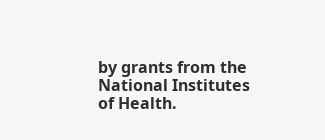by grants from the National Institutes of Health.